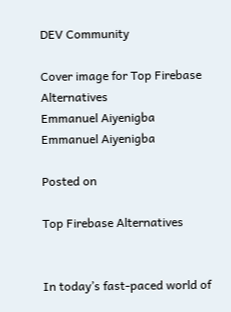DEV Community

Cover image for Top Firebase Alternatives
Emmanuel Aiyenigba
Emmanuel Aiyenigba

Posted on

Top Firebase Alternatives


In today’s fast-paced world of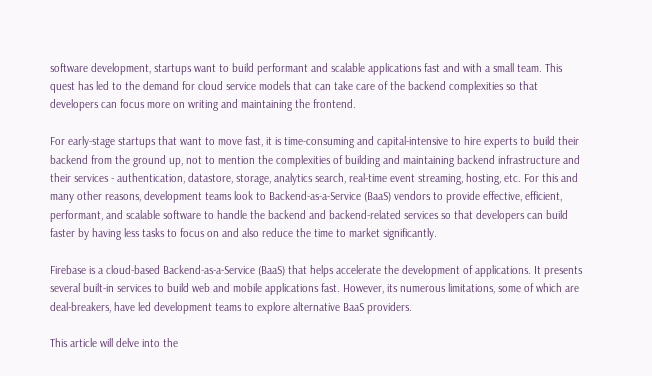software development, startups want to build performant and scalable applications fast and with a small team. This quest has led to the demand for cloud service models that can take care of the backend complexities so that developers can focus more on writing and maintaining the frontend.

For early-stage startups that want to move fast, it is time-consuming and capital-intensive to hire experts to build their backend from the ground up, not to mention the complexities of building and maintaining backend infrastructure and their services - authentication, datastore, storage, analytics search, real-time event streaming, hosting, etc. For this and many other reasons, development teams look to Backend-as-a-Service (BaaS) vendors to provide effective, efficient, performant, and scalable software to handle the backend and backend-related services so that developers can build faster by having less tasks to focus on and also reduce the time to market significantly.

Firebase is a cloud-based Backend-as-a-Service (BaaS) that helps accelerate the development of applications. It presents several built-in services to build web and mobile applications fast. However, its numerous limitations, some of which are deal-breakers, have led development teams to explore alternative BaaS providers.

This article will delve into the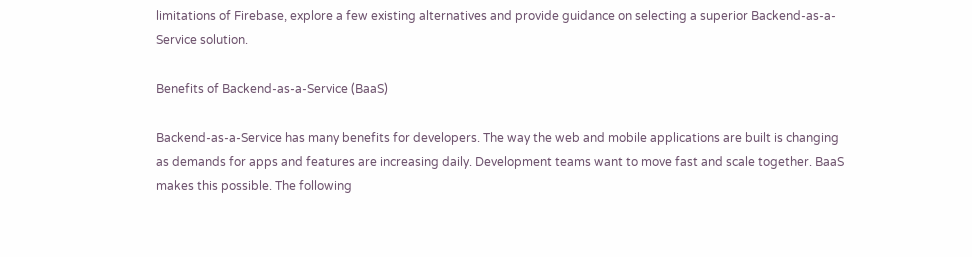limitations of Firebase, explore a few existing alternatives and provide guidance on selecting a superior Backend-as-a-Service solution.

Benefits of Backend-as-a-Service (BaaS)

Backend-as-a-Service has many benefits for developers. The way the web and mobile applications are built is changing as demands for apps and features are increasing daily. Development teams want to move fast and scale together. BaaS makes this possible. The following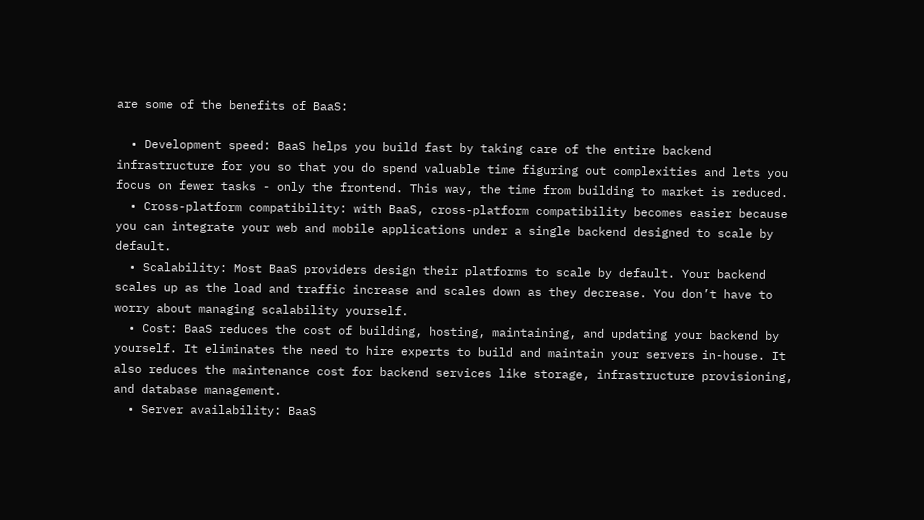are some of the benefits of BaaS:

  • Development speed: BaaS helps you build fast by taking care of the entire backend infrastructure for you so that you do spend valuable time figuring out complexities and lets you focus on fewer tasks - only the frontend. This way, the time from building to market is reduced.
  • Cross-platform compatibility: with BaaS, cross-platform compatibility becomes easier because you can integrate your web and mobile applications under a single backend designed to scale by default.
  • Scalability: Most BaaS providers design their platforms to scale by default. Your backend scales up as the load and traffic increase and scales down as they decrease. You don’t have to worry about managing scalability yourself.
  • Cost: BaaS reduces the cost of building, hosting, maintaining, and updating your backend by yourself. It eliminates the need to hire experts to build and maintain your servers in-house. It also reduces the maintenance cost for backend services like storage, infrastructure provisioning, and database management.
  • Server availability: BaaS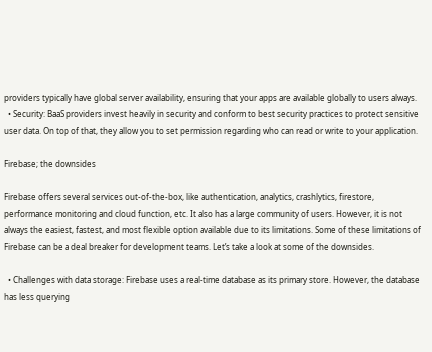providers typically have global server availability, ensuring that your apps are available globally to users always.
  • Security: BaaS providers invest heavily in security and conform to best security practices to protect sensitive user data. On top of that, they allow you to set permission regarding who can read or write to your application.

Firebase; the downsides

Firebase offers several services out-of-the-box, like authentication, analytics, crashlytics, firestore, performance monitoring and cloud function, etc. It also has a large community of users. However, it is not always the easiest, fastest, and most flexible option available due to its limitations. Some of these limitations of Firebase can be a deal breaker for development teams. Let’s take a look at some of the downsides.

  • Challenges with data storage: Firebase uses a real-time database as its primary store. However, the database has less querying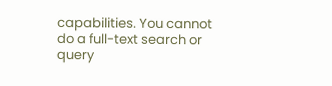capabilities. You cannot do a full-text search or query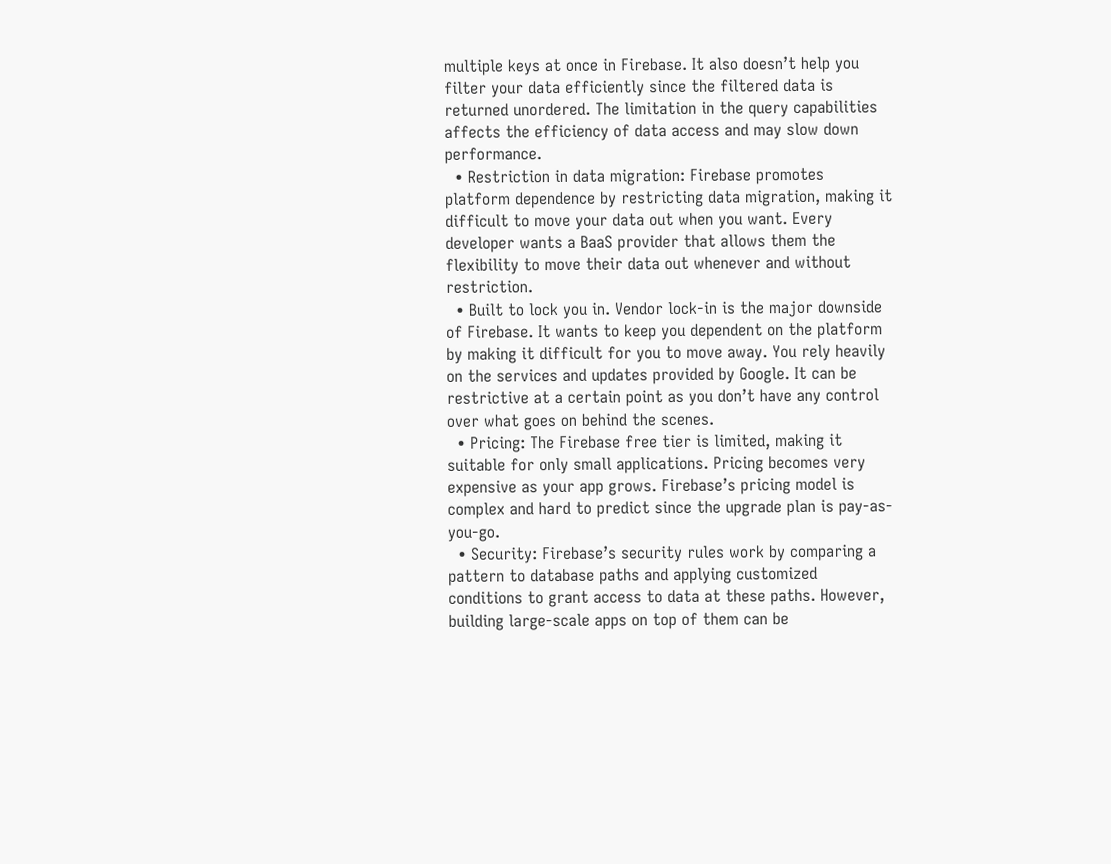multiple keys at once in Firebase. It also doesn’t help you filter your data efficiently since the filtered data is returned unordered. The limitation in the query capabilities affects the efficiency of data access and may slow down performance.
  • Restriction in data migration: Firebase promotes platform dependence by restricting data migration, making it difficult to move your data out when you want. Every developer wants a BaaS provider that allows them the flexibility to move their data out whenever and without restriction.
  • Built to lock you in. Vendor lock-in is the major downside of Firebase. It wants to keep you dependent on the platform by making it difficult for you to move away. You rely heavily on the services and updates provided by Google. It can be restrictive at a certain point as you don’t have any control over what goes on behind the scenes.
  • Pricing: The Firebase free tier is limited, making it suitable for only small applications. Pricing becomes very expensive as your app grows. Firebase’s pricing model is complex and hard to predict since the upgrade plan is pay-as-you-go.
  • Security: Firebase’s security rules work by comparing a pattern to database paths and applying customized conditions to grant access to data at these paths. However, building large-scale apps on top of them can be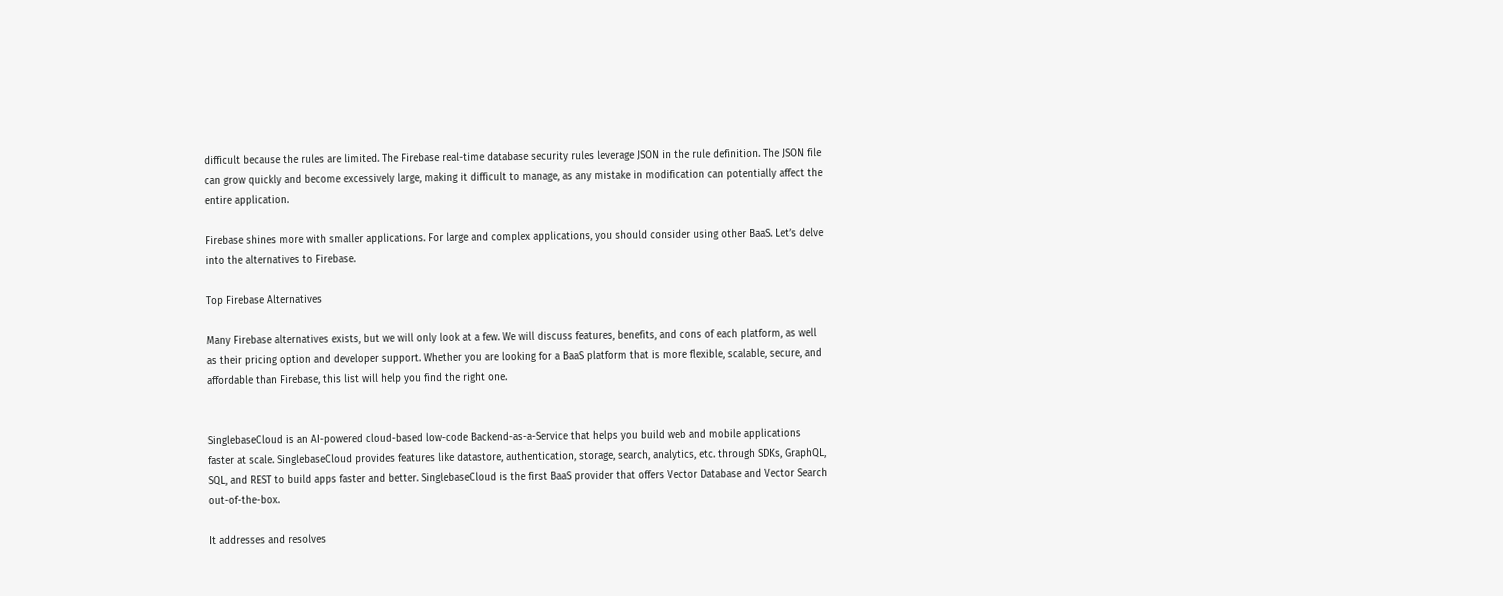difficult because the rules are limited. The Firebase real-time database security rules leverage JSON in the rule definition. The JSON file can grow quickly and become excessively large, making it difficult to manage, as any mistake in modification can potentially affect the entire application.

Firebase shines more with smaller applications. For large and complex applications, you should consider using other BaaS. Let’s delve into the alternatives to Firebase.

Top Firebase Alternatives

Many Firebase alternatives exists, but we will only look at a few. We will discuss features, benefits, and cons of each platform, as well as their pricing option and developer support. Whether you are looking for a BaaS platform that is more flexible, scalable, secure, and affordable than Firebase, this list will help you find the right one.


SinglebaseCloud is an AI-powered cloud-based low-code Backend-as-a-Service that helps you build web and mobile applications faster at scale. SinglebaseCloud provides features like datastore, authentication, storage, search, analytics, etc. through SDKs, GraphQL, SQL, and REST to build apps faster and better. SinglebaseCloud is the first BaaS provider that offers Vector Database and Vector Search out-of-the-box.

It addresses and resolves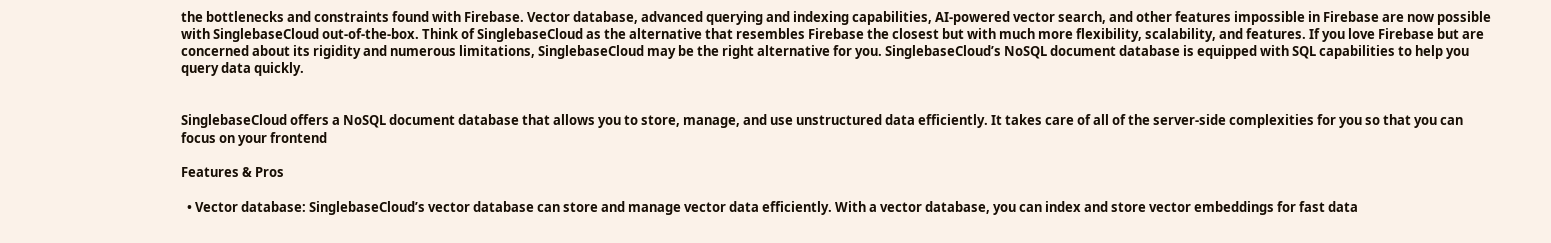the bottlenecks and constraints found with Firebase. Vector database, advanced querying and indexing capabilities, AI-powered vector search, and other features impossible in Firebase are now possible with SinglebaseCloud out-of-the-box. Think of SinglebaseCloud as the alternative that resembles Firebase the closest but with much more flexibility, scalability, and features. If you love Firebase but are concerned about its rigidity and numerous limitations, SinglebaseCloud may be the right alternative for you. SinglebaseCloud’s NoSQL document database is equipped with SQL capabilities to help you query data quickly.


SinglebaseCloud offers a NoSQL document database that allows you to store, manage, and use unstructured data efficiently. It takes care of all of the server-side complexities for you so that you can focus on your frontend

Features & Pros

  • Vector database: SinglebaseCloud’s vector database can store and manage vector data efficiently. With a vector database, you can index and store vector embeddings for fast data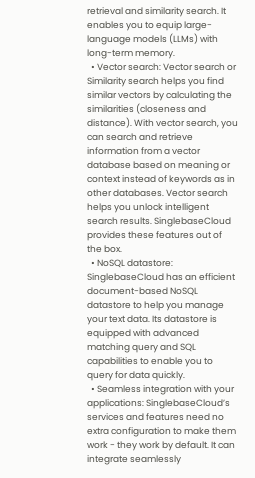retrieval and similarity search. It enables you to equip large-language models (LLMs) with long-term memory.
  • Vector search: Vector search or Similarity search helps you find similar vectors by calculating the similarities (closeness and distance). With vector search, you can search and retrieve information from a vector database based on meaning or context instead of keywords as in other databases. Vector search helps you unlock intelligent search results. SinglebaseCloud provides these features out of the box.
  • NoSQL datastore: SinglebaseCloud has an efficient document-based NoSQL datastore to help you manage your text data. Its datastore is equipped with advanced matching query and SQL capabilities to enable you to query for data quickly.
  • Seamless integration with your applications: SinglebaseCloud’s services and features need no extra configuration to make them work - they work by default. It can integrate seamlessly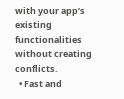with your app’s existing functionalities without creating conflicts.
  • Fast and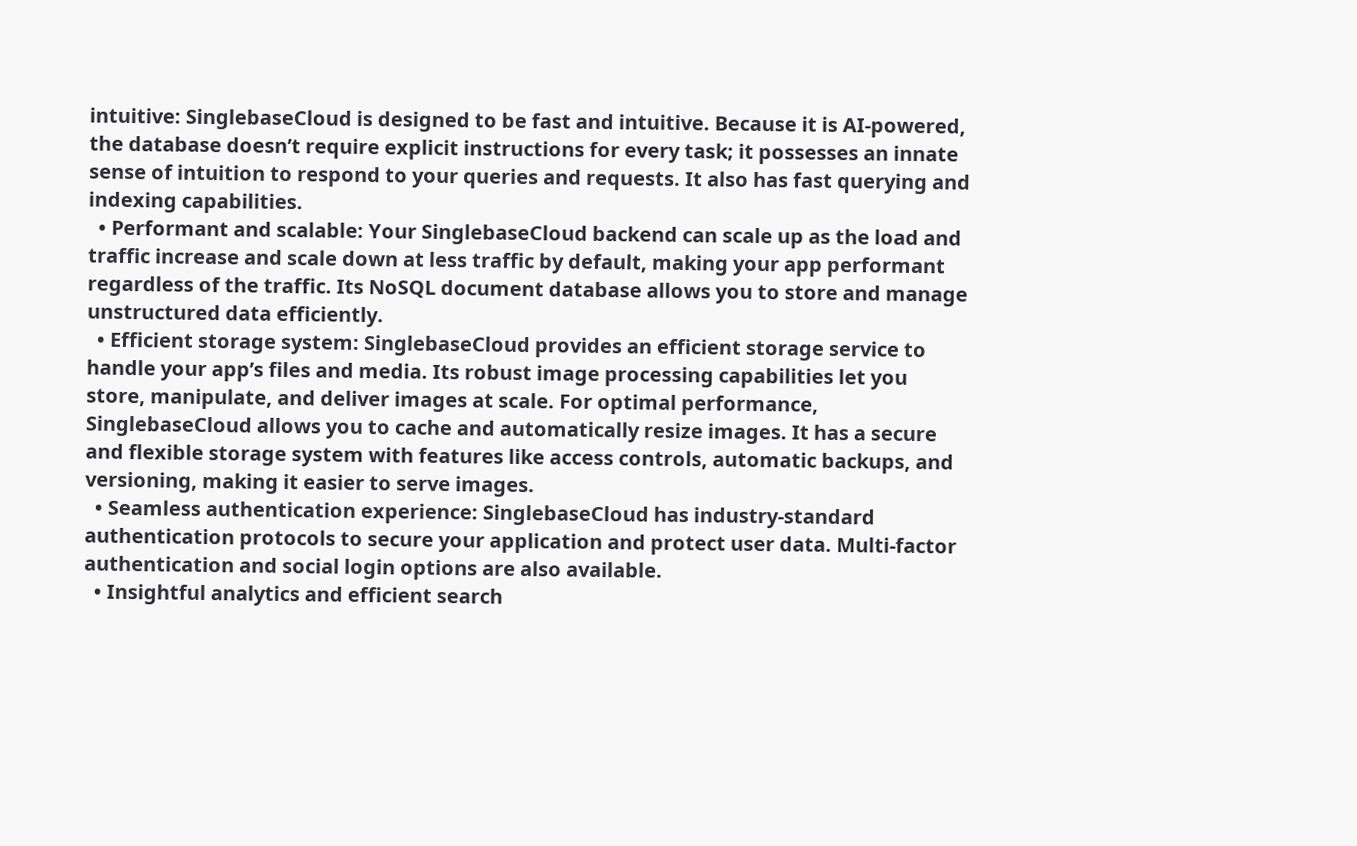intuitive: SinglebaseCloud is designed to be fast and intuitive. Because it is AI-powered, the database doesn’t require explicit instructions for every task; it possesses an innate sense of intuition to respond to your queries and requests. It also has fast querying and indexing capabilities.
  • Performant and scalable: Your SinglebaseCloud backend can scale up as the load and traffic increase and scale down at less traffic by default, making your app performant regardless of the traffic. Its NoSQL document database allows you to store and manage unstructured data efficiently.
  • Efficient storage system: SinglebaseCloud provides an efficient storage service to handle your app’s files and media. Its robust image processing capabilities let you store, manipulate, and deliver images at scale. For optimal performance, SinglebaseCloud allows you to cache and automatically resize images. It has a secure and flexible storage system with features like access controls, automatic backups, and versioning, making it easier to serve images.
  • Seamless authentication experience: SinglebaseCloud has industry-standard authentication protocols to secure your application and protect user data. Multi-factor authentication and social login options are also available.
  • Insightful analytics and efficient search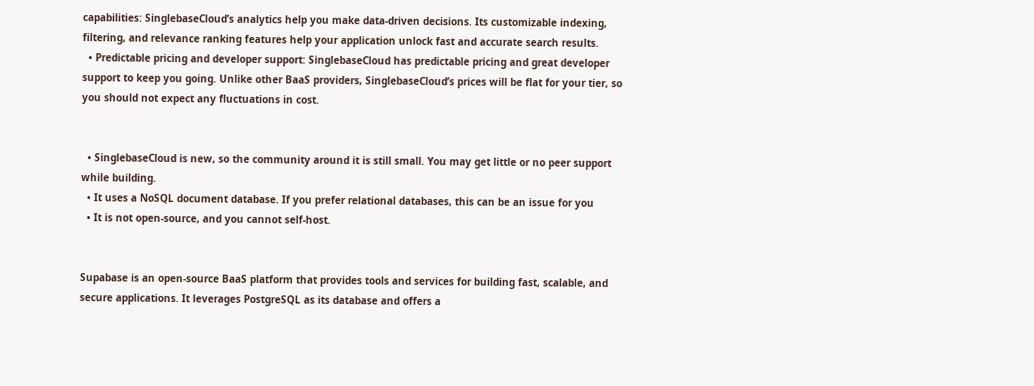capabilities: SinglebaseCloud’s analytics help you make data-driven decisions. Its customizable indexing, filtering, and relevance ranking features help your application unlock fast and accurate search results.
  • Predictable pricing and developer support: SinglebaseCloud has predictable pricing and great developer support to keep you going. Unlike other BaaS providers, SinglebaseCloud’s prices will be flat for your tier, so you should not expect any fluctuations in cost.


  • SinglebaseCloud is new, so the community around it is still small. You may get little or no peer support while building.
  • It uses a NoSQL document database. If you prefer relational databases, this can be an issue for you
  • It is not open-source, and you cannot self-host.


Supabase is an open-source BaaS platform that provides tools and services for building fast, scalable, and secure applications. It leverages PostgreSQL as its database and offers a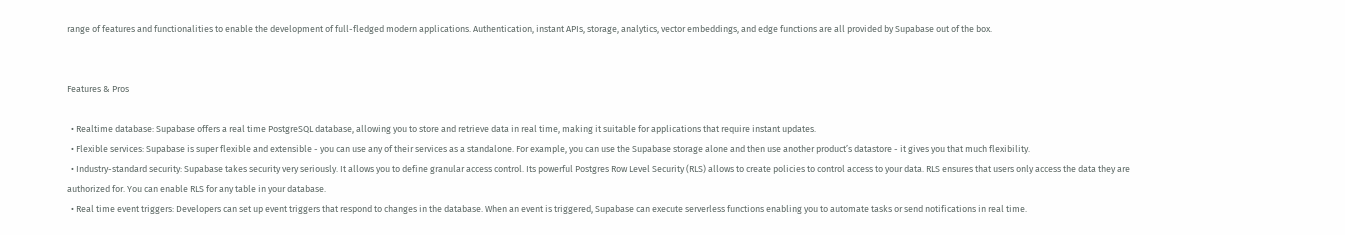range of features and functionalities to enable the development of full-fledged modern applications. Authentication, instant APIs, storage, analytics, vector embeddings, and edge functions are all provided by Supabase out of the box.


Features & Pros

  • Realtime database: Supabase offers a real time PostgreSQL database, allowing you to store and retrieve data in real time, making it suitable for applications that require instant updates.
  • Flexible services: Supabase is super flexible and extensible - you can use any of their services as a standalone. For example, you can use the Supabase storage alone and then use another product’s datastore - it gives you that much flexibility.
  • Industry-standard security: Supabase takes security very seriously. It allows you to define granular access control. Its powerful Postgres Row Level Security (RLS) allows to create policies to control access to your data. RLS ensures that users only access the data they are authorized for. You can enable RLS for any table in your database.
  • Real time event triggers: Developers can set up event triggers that respond to changes in the database. When an event is triggered, Supabase can execute serverless functions enabling you to automate tasks or send notifications in real time.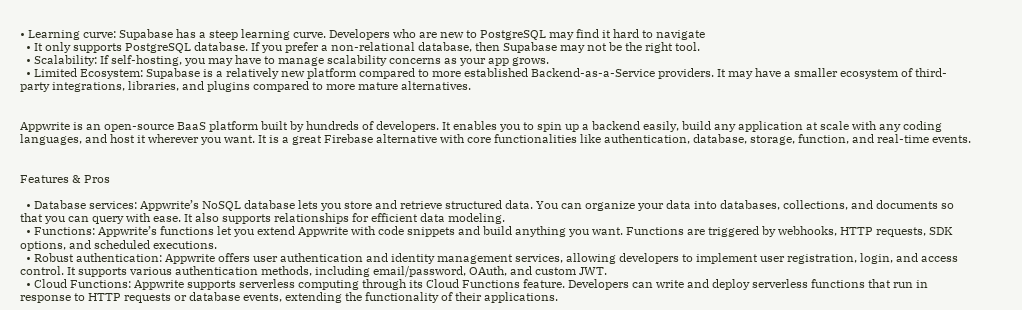• Learning curve: Supabase has a steep learning curve. Developers who are new to PostgreSQL may find it hard to navigate
  • It only supports PostgreSQL database. If you prefer a non-relational database, then Supabase may not be the right tool.
  • Scalability: If self-hosting, you may have to manage scalability concerns as your app grows.
  • Limited Ecosystem: Supabase is a relatively new platform compared to more established Backend-as-a-Service providers. It may have a smaller ecosystem of third-party integrations, libraries, and plugins compared to more mature alternatives.


Appwrite is an open-source BaaS platform built by hundreds of developers. It enables you to spin up a backend easily, build any application at scale with any coding languages, and host it wherever you want. It is a great Firebase alternative with core functionalities like authentication, database, storage, function, and real-time events.


Features & Pros

  • Database services: Appwrite’s NoSQL database lets you store and retrieve structured data. You can organize your data into databases, collections, and documents so that you can query with ease. It also supports relationships for efficient data modeling.
  • Functions: Appwrite’s functions let you extend Appwrite with code snippets and build anything you want. Functions are triggered by webhooks, HTTP requests, SDK options, and scheduled executions.
  • Robust authentication: Appwrite offers user authentication and identity management services, allowing developers to implement user registration, login, and access control. It supports various authentication methods, including email/password, OAuth, and custom JWT.
  • Cloud Functions: Appwrite supports serverless computing through its Cloud Functions feature. Developers can write and deploy serverless functions that run in response to HTTP requests or database events, extending the functionality of their applications.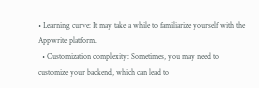• Learning curve: It may take a while to familiarize yourself with the Appwrite platform.
  • Customization complexity: Sometimes, you may need to customize your backend, which can lead to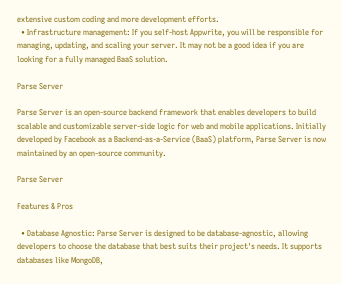extensive custom coding and more development efforts.
  • Infrastructure management: If you self-host Appwrite, you will be responsible for managing, updating, and scaling your server. It may not be a good idea if you are looking for a fully managed BaaS solution.

Parse Server

Parse Server is an open-source backend framework that enables developers to build scalable and customizable server-side logic for web and mobile applications. Initially developed by Facebook as a Backend-as-a-Service (BaaS) platform, Parse Server is now maintained by an open-source community.

Parse Server

Features & Pros

  • Database Agnostic: Parse Server is designed to be database-agnostic, allowing developers to choose the database that best suits their project's needs. It supports databases like MongoDB,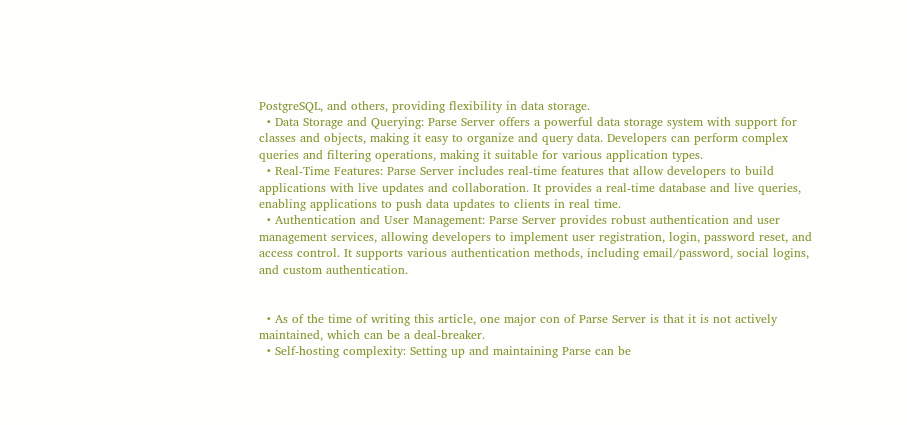PostgreSQL, and others, providing flexibility in data storage.
  • Data Storage and Querying: Parse Server offers a powerful data storage system with support for classes and objects, making it easy to organize and query data. Developers can perform complex queries and filtering operations, making it suitable for various application types.
  • Real-Time Features: Parse Server includes real-time features that allow developers to build applications with live updates and collaboration. It provides a real-time database and live queries, enabling applications to push data updates to clients in real time.
  • Authentication and User Management: Parse Server provides robust authentication and user management services, allowing developers to implement user registration, login, password reset, and access control. It supports various authentication methods, including email/password, social logins, and custom authentication.


  • As of the time of writing this article, one major con of Parse Server is that it is not actively maintained, which can be a deal-breaker.
  • Self-hosting complexity: Setting up and maintaining Parse can be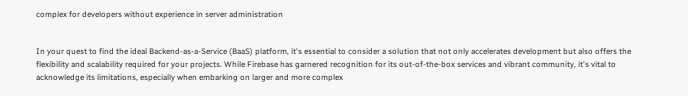complex for developers without experience in server administration


In your quest to find the ideal Backend-as-a-Service (BaaS) platform, it's essential to consider a solution that not only accelerates development but also offers the flexibility and scalability required for your projects. While Firebase has garnered recognition for its out-of-the-box services and vibrant community, it's vital to acknowledge its limitations, especially when embarking on larger and more complex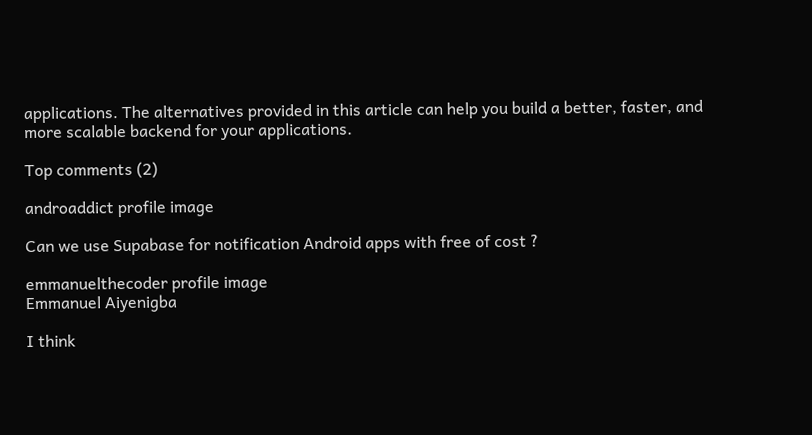applications. The alternatives provided in this article can help you build a better, faster, and more scalable backend for your applications.

Top comments (2)

androaddict profile image

Can we use Supabase for notification Android apps with free of cost ?

emmanuelthecoder profile image
Emmanuel Aiyenigba

I think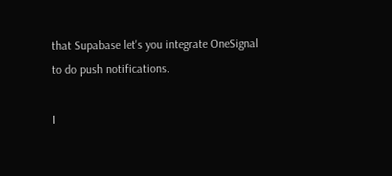that Supabase let's you integrate OneSignal to do push notifications.

I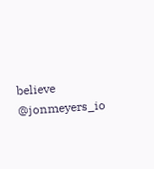believe @jonmeyers_io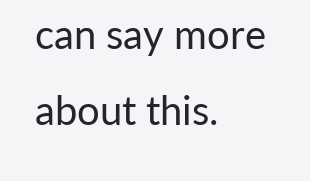can say more about this.